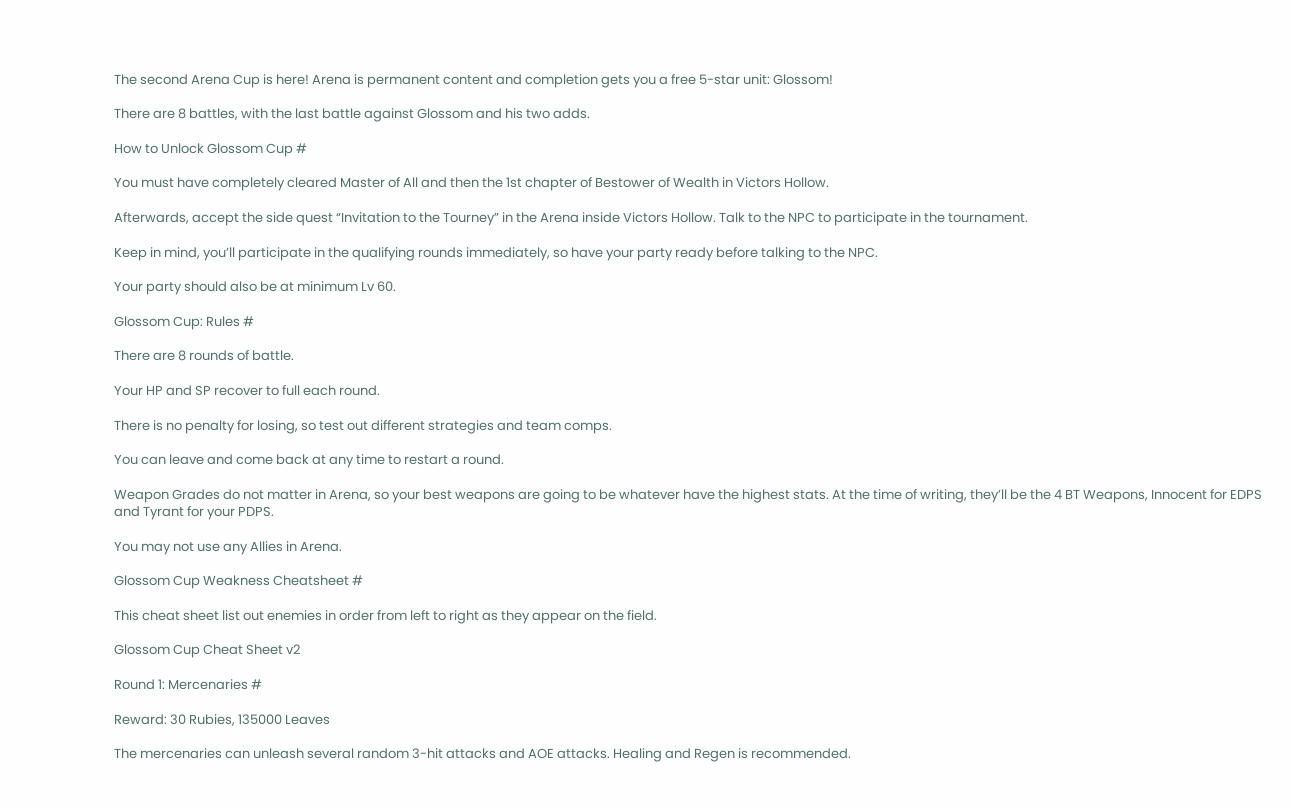The second Arena Cup is here! Arena is permanent content and completion gets you a free 5-star unit: Glossom!

There are 8 battles, with the last battle against Glossom and his two adds.

How to Unlock Glossom Cup #

You must have completely cleared Master of All and then the 1st chapter of Bestower of Wealth in Victors Hollow.

Afterwards, accept the side quest “Invitation to the Tourney” in the Arena inside Victors Hollow. Talk to the NPC to participate in the tournament.

Keep in mind, you’ll participate in the qualifying rounds immediately, so have your party ready before talking to the NPC.

Your party should also be at minimum Lv 60.

Glossom Cup: Rules #

There are 8 rounds of battle.

Your HP and SP recover to full each round.

There is no penalty for losing, so test out different strategies and team comps.

You can leave and come back at any time to restart a round.

Weapon Grades do not matter in Arena, so your best weapons are going to be whatever have the highest stats. At the time of writing, they’ll be the 4 BT Weapons, Innocent for EDPS and Tyrant for your PDPS.

You may not use any Allies in Arena.

Glossom Cup Weakness Cheatsheet #

This cheat sheet list out enemies in order from left to right as they appear on the field.

Glossom Cup Cheat Sheet v2

Round 1: Mercenaries #

Reward: 30 Rubies, 135000 Leaves

The mercenaries can unleash several random 3-hit attacks and AOE attacks. Healing and Regen is recommended.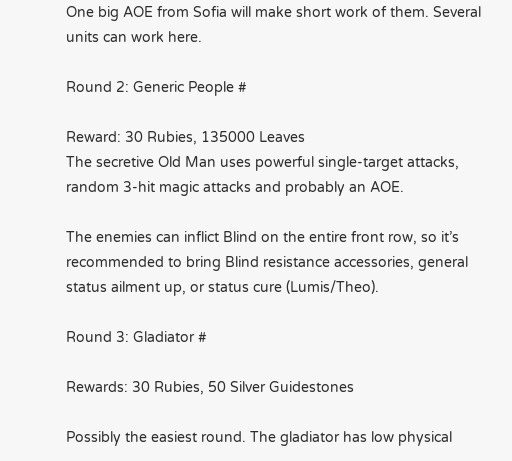One big AOE from Sofia will make short work of them. Several units can work here.

Round 2: Generic People #

Reward: 30 Rubies, 135000 Leaves
The secretive Old Man uses powerful single-target attacks, random 3-hit magic attacks and probably an AOE.

The enemies can inflict Blind on the entire front row, so it’s recommended to bring Blind resistance accessories, general status ailment up, or status cure (Lumis/Theo).

Round 3: Gladiator #

Rewards: 30 Rubies, 50 Silver Guidestones

Possibly the easiest round. The gladiator has low physical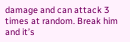damage and can attack 3 times at random. Break him and it’s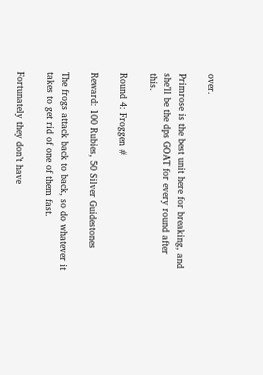over.

Primrose is the best unit here for breaking, and she’ll be the dps GOAT for every round after this.

Round 4: Froggen #

Reward: 100 Rubies, 50 Silver Guidestones

The frogs attack back to back, so do whatever it takes to get rid of one of them fast.

Fortunately they don’t have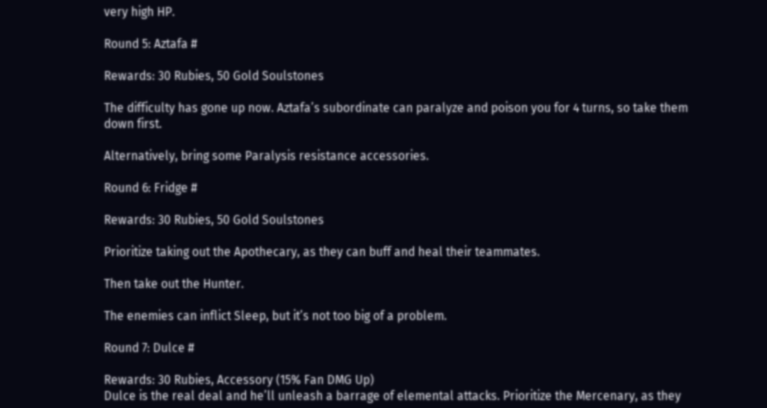very high HP.

Round 5: Aztafa #

Rewards: 30 Rubies, 50 Gold Soulstones

The difficulty has gone up now. Aztafa’s subordinate can paralyze and poison you for 4 turns, so take them down first.

Alternatively, bring some Paralysis resistance accessories.

Round 6: Fridge #

Rewards: 30 Rubies, 50 Gold Soulstones

Prioritize taking out the Apothecary, as they can buff and heal their teammates.

Then take out the Hunter.

The enemies can inflict Sleep, but it’s not too big of a problem.

Round 7: Dulce #

Rewards: 30 Rubies, Accessory (15% Fan DMG Up)
Dulce is the real deal and he’ll unleash a barrage of elemental attacks. Prioritize the Mercenary, as they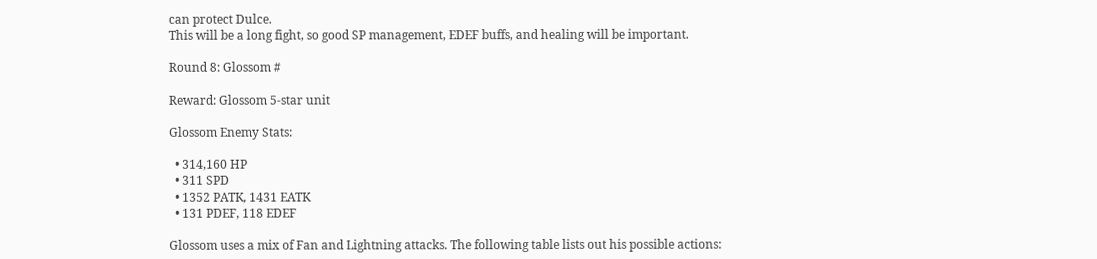can protect Dulce.
This will be a long fight, so good SP management, EDEF buffs, and healing will be important.

Round 8: Glossom #

Reward: Glossom 5-star unit

Glossom Enemy Stats:

  • 314,160 HP
  • 311 SPD
  • 1352 PATK, 1431 EATK
  • 131 PDEF, 118 EDEF

Glossom uses a mix of Fan and Lightning attacks. The following table lists out his possible actions: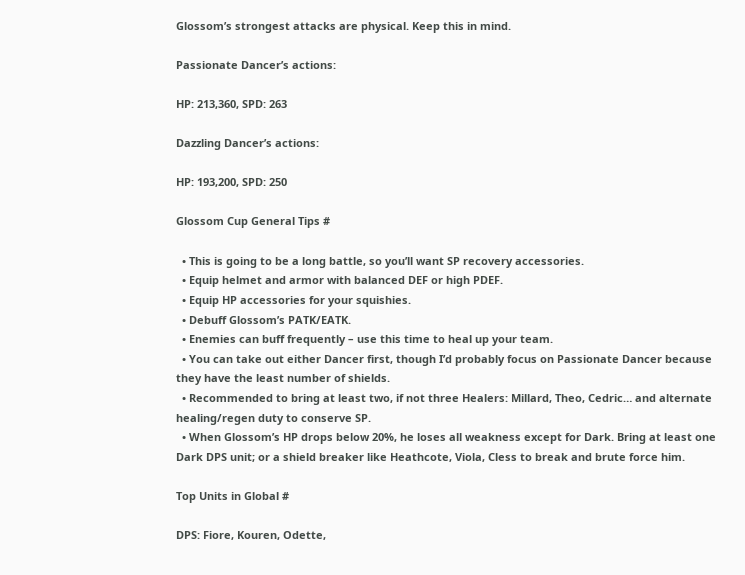Glossom’s strongest attacks are physical. Keep this in mind.

Passionate Dancer’s actions:

HP: 213,360, SPD: 263

Dazzling Dancer’s actions:

HP: 193,200, SPD: 250

Glossom Cup General Tips #

  • This is going to be a long battle, so you’ll want SP recovery accessories.
  • Equip helmet and armor with balanced DEF or high PDEF.
  • Equip HP accessories for your squishies.
  • Debuff Glossom’s PATK/EATK.
  • Enemies can buff frequently – use this time to heal up your team.
  • You can take out either Dancer first, though I’d probably focus on Passionate Dancer because they have the least number of shields.
  • Recommended to bring at least two, if not three Healers: Millard, Theo, Cedric… and alternate healing/regen duty to conserve SP.
  • When Glossom’s HP drops below 20%, he loses all weakness except for Dark. Bring at least one Dark DPS unit; or a shield breaker like Heathcote, Viola, Cless to break and brute force him.

Top Units in Global #

DPS: Fiore, Kouren, Odette,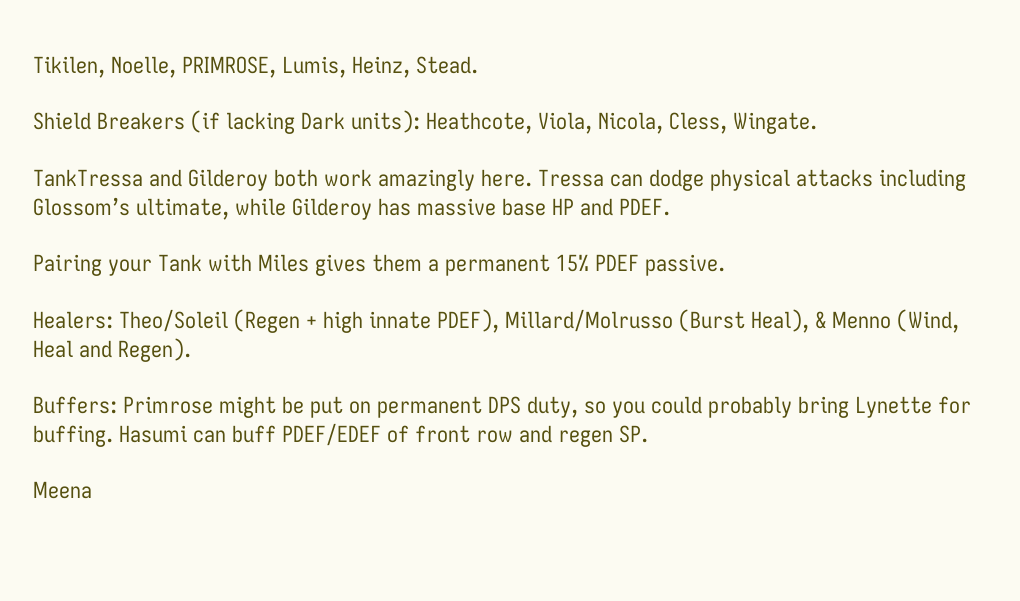Tikilen, Noelle, PRIMROSE, Lumis, Heinz, Stead.

Shield Breakers (if lacking Dark units): Heathcote, Viola, Nicola, Cless, Wingate.

TankTressa and Gilderoy both work amazingly here. Tressa can dodge physical attacks including Glossom’s ultimate, while Gilderoy has massive base HP and PDEF.

Pairing your Tank with Miles gives them a permanent 15% PDEF passive.

Healers: Theo/Soleil (Regen + high innate PDEF), Millard/Molrusso (Burst Heal), & Menno (Wind, Heal and Regen).

Buffers: Primrose might be put on permanent DPS duty, so you could probably bring Lynette for buffing. Hasumi can buff PDEF/EDEF of front row and regen SP.

Meena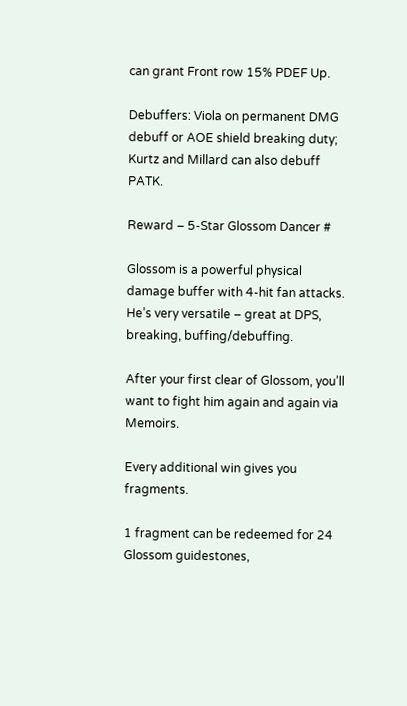can grant Front row 15% PDEF Up.

Debuffers: Viola on permanent DMG debuff or AOE shield breaking duty; Kurtz and Millard can also debuff PATK.

Reward – 5-Star Glossom Dancer #

Glossom is a powerful physical damage buffer with 4-hit fan attacks. He’s very versatile – great at DPS, breaking, buffing/debuffing.

After your first clear of Glossom, you’ll want to fight him again and again via Memoirs.

Every additional win gives you fragments.

1 fragment can be redeemed for 24 Glossom guidestones,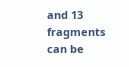and 13 fragments can be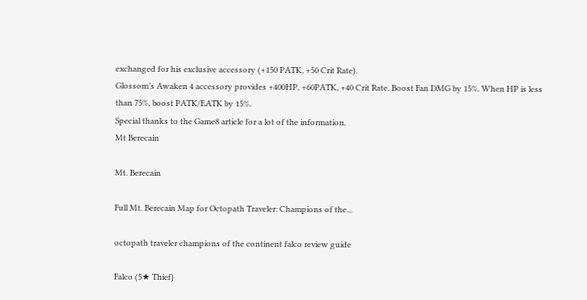exchanged for his exclusive accessory (+150 PATK, +50 Crit Rate).
Glossom’s Awaken 4 accessory provides +400HP, +60PATK, +40 Crit Rate. Boost Fan DMG by 15%. When HP is less than 75%, boost PATK/EATK by 15%.
Special thanks to the Game8 article for a lot of the information.
Mt Berecain

Mt. Berecain

Full Mt. Berecain Map for Octopath Traveler: Champions of the...

octopath traveler champions of the continent falco review guide

Falco (5★ Thief)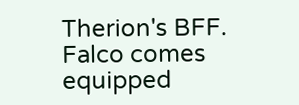Therion's BFF. Falco comes equipped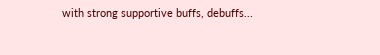with strong supportive buffs, debuffs...